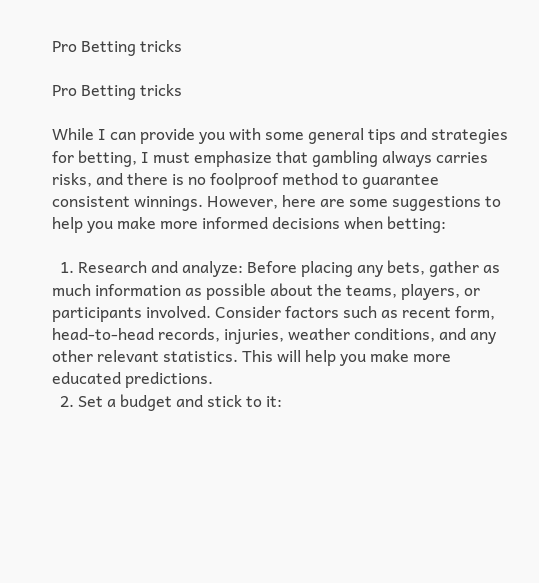Pro Betting tricks

Pro Betting tricks

While I can provide you with some general tips and strategies for betting, I must emphasize that gambling always carries risks, and there is no foolproof method to guarantee consistent winnings. However, here are some suggestions to help you make more informed decisions when betting:

  1. Research and analyze: Before placing any bets, gather as much information as possible about the teams, players, or participants involved. Consider factors such as recent form, head-to-head records, injuries, weather conditions, and any other relevant statistics. This will help you make more educated predictions.
  2. Set a budget and stick to it: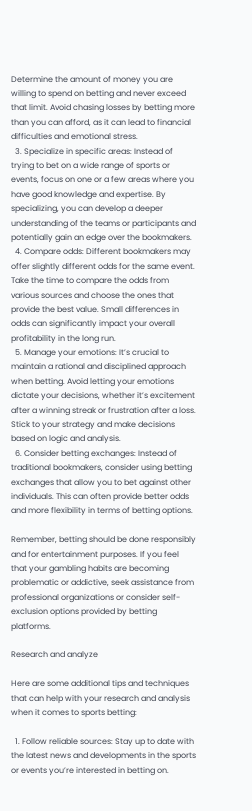Determine the amount of money you are willing to spend on betting and never exceed that limit. Avoid chasing losses by betting more than you can afford, as it can lead to financial difficulties and emotional stress.
  3. Specialize in specific areas: Instead of trying to bet on a wide range of sports or events, focus on one or a few areas where you have good knowledge and expertise. By specializing, you can develop a deeper understanding of the teams or participants and potentially gain an edge over the bookmakers.
  4. Compare odds: Different bookmakers may offer slightly different odds for the same event. Take the time to compare the odds from various sources and choose the ones that provide the best value. Small differences in odds can significantly impact your overall profitability in the long run.
  5. Manage your emotions: It’s crucial to maintain a rational and disciplined approach when betting. Avoid letting your emotions dictate your decisions, whether it’s excitement after a winning streak or frustration after a loss. Stick to your strategy and make decisions based on logic and analysis.
  6. Consider betting exchanges: Instead of traditional bookmakers, consider using betting exchanges that allow you to bet against other individuals. This can often provide better odds and more flexibility in terms of betting options.

Remember, betting should be done responsibly and for entertainment purposes. If you feel that your gambling habits are becoming problematic or addictive, seek assistance from professional organizations or consider self-exclusion options provided by betting platforms.

Research and analyze

Here are some additional tips and techniques that can help with your research and analysis when it comes to sports betting:

  1. Follow reliable sources: Stay up to date with the latest news and developments in the sports or events you’re interested in betting on.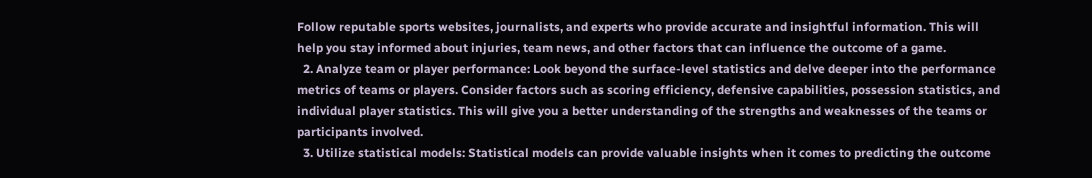Follow reputable sports websites, journalists, and experts who provide accurate and insightful information. This will help you stay informed about injuries, team news, and other factors that can influence the outcome of a game.
  2. Analyze team or player performance: Look beyond the surface-level statistics and delve deeper into the performance metrics of teams or players. Consider factors such as scoring efficiency, defensive capabilities, possession statistics, and individual player statistics. This will give you a better understanding of the strengths and weaknesses of the teams or participants involved.
  3. Utilize statistical models: Statistical models can provide valuable insights when it comes to predicting the outcome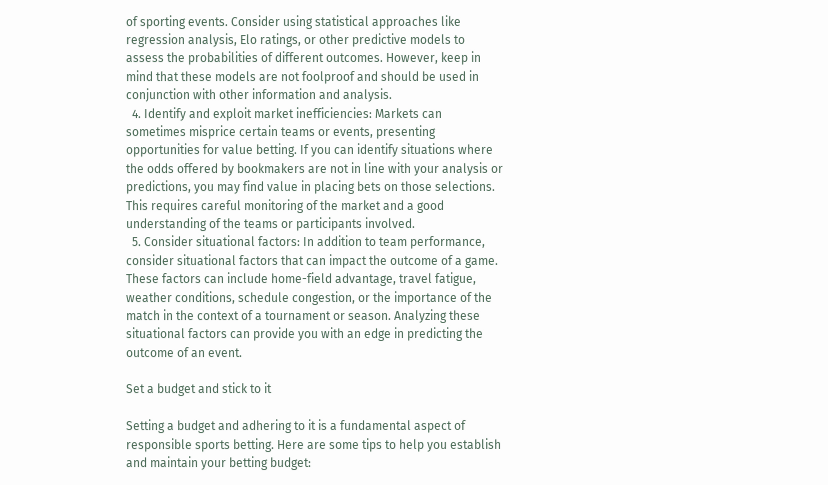of sporting events. Consider using statistical approaches like regression analysis, Elo ratings, or other predictive models to assess the probabilities of different outcomes. However, keep in mind that these models are not foolproof and should be used in conjunction with other information and analysis.
  4. Identify and exploit market inefficiencies: Markets can sometimes misprice certain teams or events, presenting opportunities for value betting. If you can identify situations where the odds offered by bookmakers are not in line with your analysis or predictions, you may find value in placing bets on those selections. This requires careful monitoring of the market and a good understanding of the teams or participants involved.
  5. Consider situational factors: In addition to team performance, consider situational factors that can impact the outcome of a game. These factors can include home-field advantage, travel fatigue, weather conditions, schedule congestion, or the importance of the match in the context of a tournament or season. Analyzing these situational factors can provide you with an edge in predicting the outcome of an event.

Set a budget and stick to it

Setting a budget and adhering to it is a fundamental aspect of responsible sports betting. Here are some tips to help you establish and maintain your betting budget: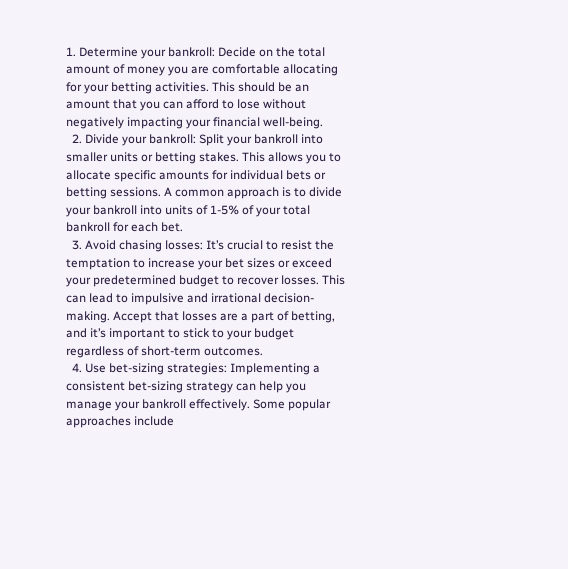1. Determine your bankroll: Decide on the total amount of money you are comfortable allocating for your betting activities. This should be an amount that you can afford to lose without negatively impacting your financial well-being.
  2. Divide your bankroll: Split your bankroll into smaller units or betting stakes. This allows you to allocate specific amounts for individual bets or betting sessions. A common approach is to divide your bankroll into units of 1-5% of your total bankroll for each bet.
  3. Avoid chasing losses: It’s crucial to resist the temptation to increase your bet sizes or exceed your predetermined budget to recover losses. This can lead to impulsive and irrational decision-making. Accept that losses are a part of betting, and it’s important to stick to your budget regardless of short-term outcomes.
  4. Use bet-sizing strategies: Implementing a consistent bet-sizing strategy can help you manage your bankroll effectively. Some popular approaches include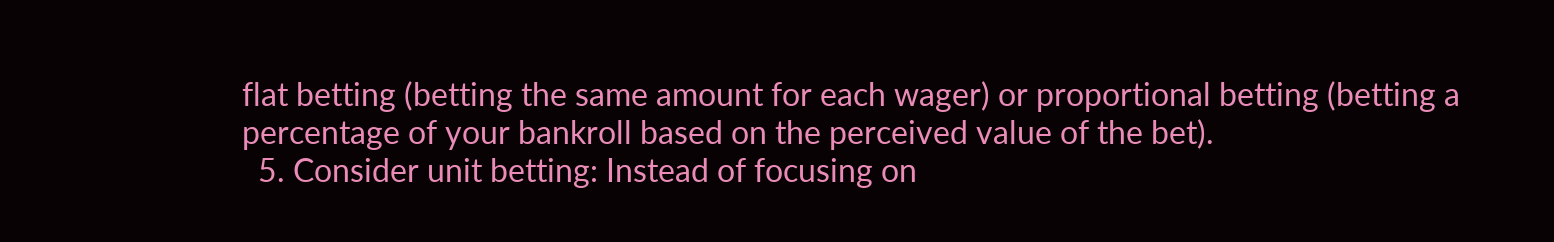flat betting (betting the same amount for each wager) or proportional betting (betting a percentage of your bankroll based on the perceived value of the bet).
  5. Consider unit betting: Instead of focusing on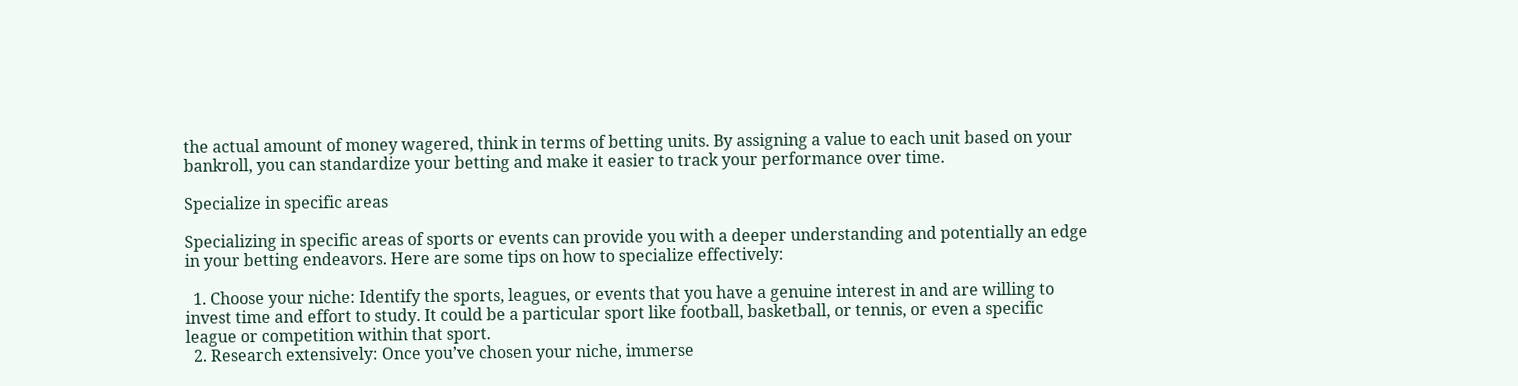the actual amount of money wagered, think in terms of betting units. By assigning a value to each unit based on your bankroll, you can standardize your betting and make it easier to track your performance over time.

Specialize in specific areas

Specializing in specific areas of sports or events can provide you with a deeper understanding and potentially an edge in your betting endeavors. Here are some tips on how to specialize effectively:

  1. Choose your niche: Identify the sports, leagues, or events that you have a genuine interest in and are willing to invest time and effort to study. It could be a particular sport like football, basketball, or tennis, or even a specific league or competition within that sport.
  2. Research extensively: Once you’ve chosen your niche, immerse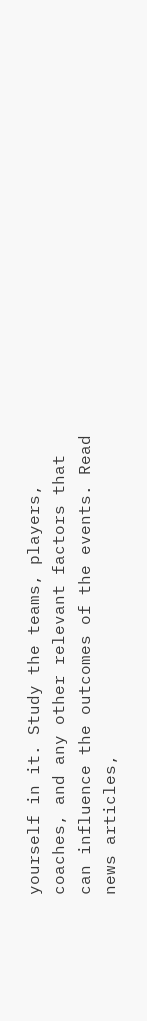yourself in it. Study the teams, players, coaches, and any other relevant factors that can influence the outcomes of the events. Read news articles,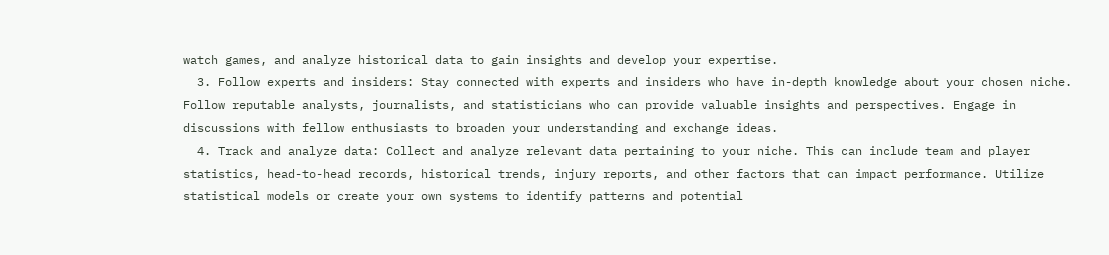watch games, and analyze historical data to gain insights and develop your expertise.
  3. Follow experts and insiders: Stay connected with experts and insiders who have in-depth knowledge about your chosen niche. Follow reputable analysts, journalists, and statisticians who can provide valuable insights and perspectives. Engage in discussions with fellow enthusiasts to broaden your understanding and exchange ideas.
  4. Track and analyze data: Collect and analyze relevant data pertaining to your niche. This can include team and player statistics, head-to-head records, historical trends, injury reports, and other factors that can impact performance. Utilize statistical models or create your own systems to identify patterns and potential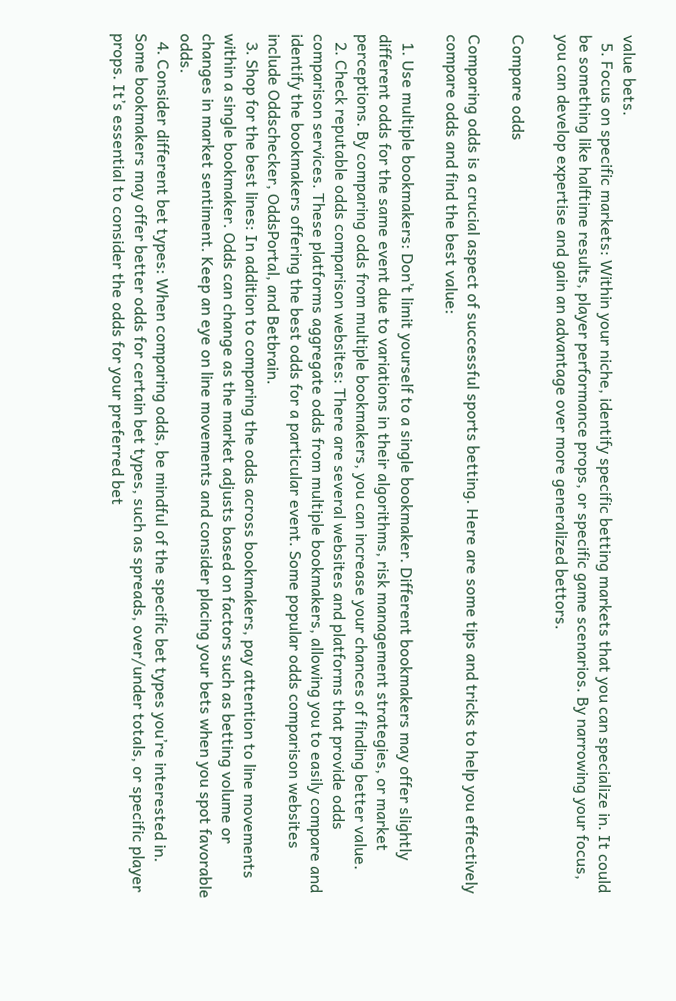value bets.
  5. Focus on specific markets: Within your niche, identify specific betting markets that you can specialize in. It could be something like halftime results, player performance props, or specific game scenarios. By narrowing your focus, you can develop expertise and gain an advantage over more generalized bettors.

Compare odds

Comparing odds is a crucial aspect of successful sports betting. Here are some tips and tricks to help you effectively compare odds and find the best value:

  1. Use multiple bookmakers: Don’t limit yourself to a single bookmaker. Different bookmakers may offer slightly different odds for the same event due to variations in their algorithms, risk management strategies, or market perceptions. By comparing odds from multiple bookmakers, you can increase your chances of finding better value.
  2. Check reputable odds comparison websites: There are several websites and platforms that provide odds comparison services. These platforms aggregate odds from multiple bookmakers, allowing you to easily compare and identify the bookmakers offering the best odds for a particular event. Some popular odds comparison websites include Oddschecker, OddsPortal, and Betbrain.
  3. Shop for the best lines: In addition to comparing the odds across bookmakers, pay attention to line movements within a single bookmaker. Odds can change as the market adjusts based on factors such as betting volume or changes in market sentiment. Keep an eye on line movements and consider placing your bets when you spot favorable odds.
  4. Consider different bet types: When comparing odds, be mindful of the specific bet types you’re interested in. Some bookmakers may offer better odds for certain bet types, such as spreads, over/under totals, or specific player props. It’s essential to consider the odds for your preferred bet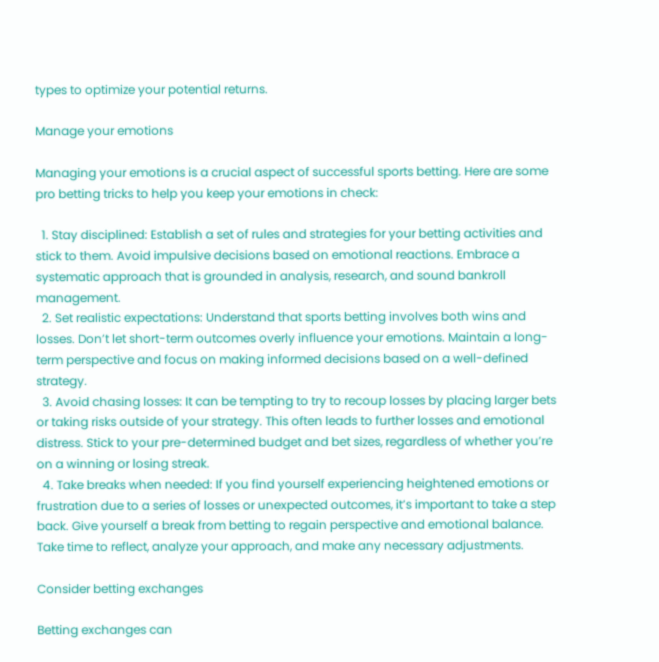types to optimize your potential returns.

Manage your emotions

Managing your emotions is a crucial aspect of successful sports betting. Here are some pro betting tricks to help you keep your emotions in check:

  1. Stay disciplined: Establish a set of rules and strategies for your betting activities and stick to them. Avoid impulsive decisions based on emotional reactions. Embrace a systematic approach that is grounded in analysis, research, and sound bankroll management.
  2. Set realistic expectations: Understand that sports betting involves both wins and losses. Don’t let short-term outcomes overly influence your emotions. Maintain a long-term perspective and focus on making informed decisions based on a well-defined strategy.
  3. Avoid chasing losses: It can be tempting to try to recoup losses by placing larger bets or taking risks outside of your strategy. This often leads to further losses and emotional distress. Stick to your pre-determined budget and bet sizes, regardless of whether you’re on a winning or losing streak.
  4. Take breaks when needed: If you find yourself experiencing heightened emotions or frustration due to a series of losses or unexpected outcomes, it’s important to take a step back. Give yourself a break from betting to regain perspective and emotional balance. Take time to reflect, analyze your approach, and make any necessary adjustments.

Consider betting exchanges

Betting exchanges can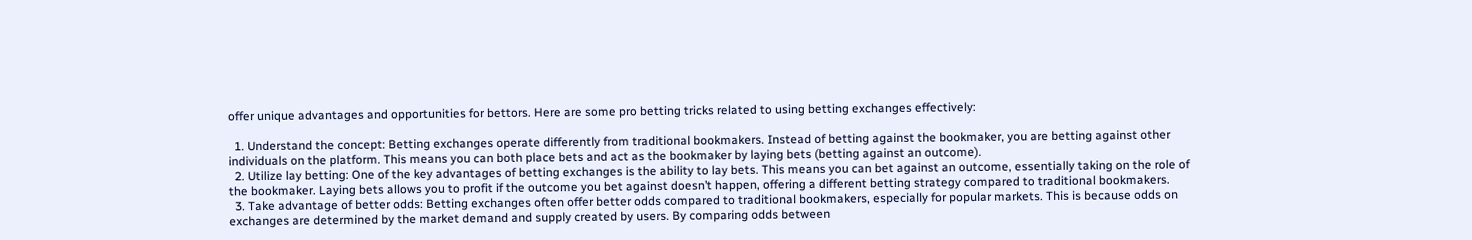offer unique advantages and opportunities for bettors. Here are some pro betting tricks related to using betting exchanges effectively:

  1. Understand the concept: Betting exchanges operate differently from traditional bookmakers. Instead of betting against the bookmaker, you are betting against other individuals on the platform. This means you can both place bets and act as the bookmaker by laying bets (betting against an outcome).
  2. Utilize lay betting: One of the key advantages of betting exchanges is the ability to lay bets. This means you can bet against an outcome, essentially taking on the role of the bookmaker. Laying bets allows you to profit if the outcome you bet against doesn’t happen, offering a different betting strategy compared to traditional bookmakers.
  3. Take advantage of better odds: Betting exchanges often offer better odds compared to traditional bookmakers, especially for popular markets. This is because odds on exchanges are determined by the market demand and supply created by users. By comparing odds between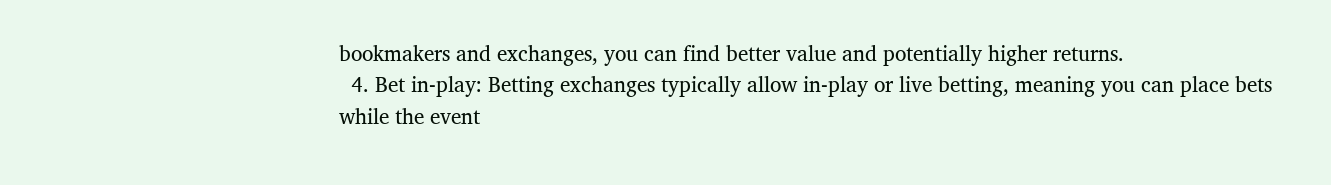bookmakers and exchanges, you can find better value and potentially higher returns.
  4. Bet in-play: Betting exchanges typically allow in-play or live betting, meaning you can place bets while the event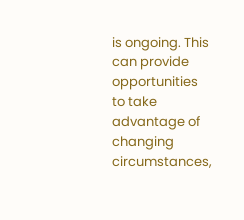is ongoing. This can provide opportunities to take advantage of changing circumstances,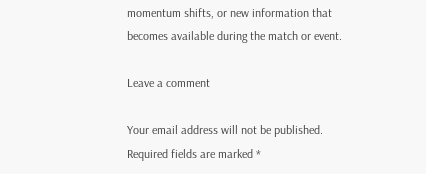momentum shifts, or new information that becomes available during the match or event.

Leave a comment

Your email address will not be published. Required fields are marked *